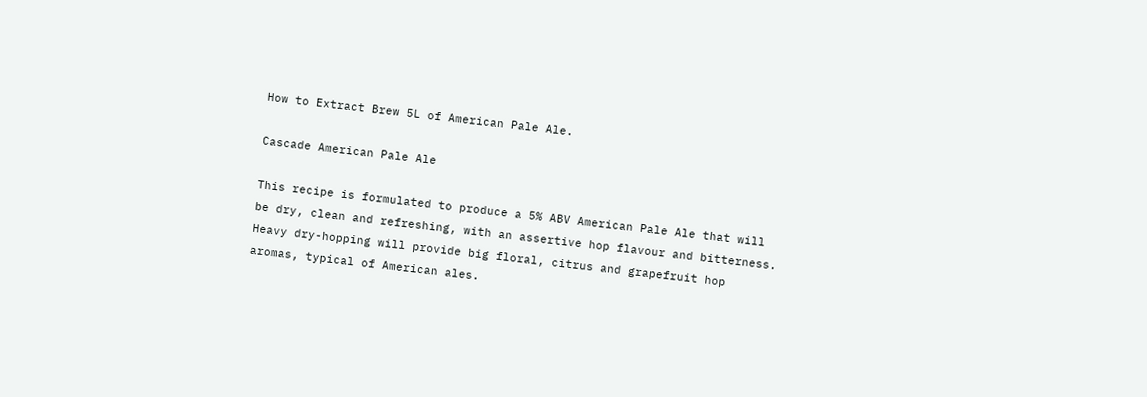How to Extract Brew 5L of American Pale Ale.

Cascade American Pale Ale

This recipe is formulated to produce a 5% ABV American Pale Ale that will be dry, clean and refreshing, with an assertive hop flavour and bitterness. Heavy dry-hopping will provide big floral, citrus and grapefruit hop aromas, typical of American ales.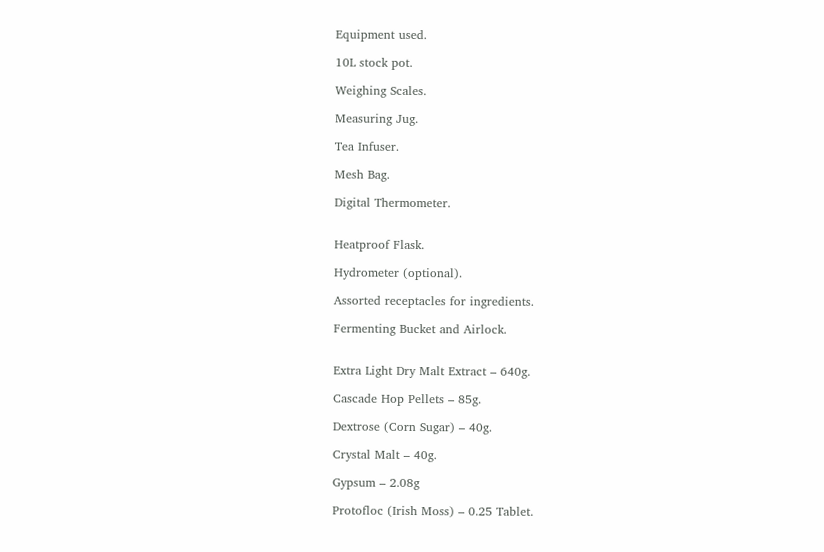Equipment used.

10L stock pot.

Weighing Scales.

Measuring Jug.

Tea Infuser.

Mesh Bag.

Digital Thermometer.


Heatproof Flask.

Hydrometer (optional).

Assorted receptacles for ingredients.

Fermenting Bucket and Airlock.


Extra Light Dry Malt Extract – 640g.

Cascade Hop Pellets – 85g.

Dextrose (Corn Sugar) – 40g.

Crystal Malt – 40g.

Gypsum – 2.08g

Protofloc (Irish Moss) – 0.25 Tablet.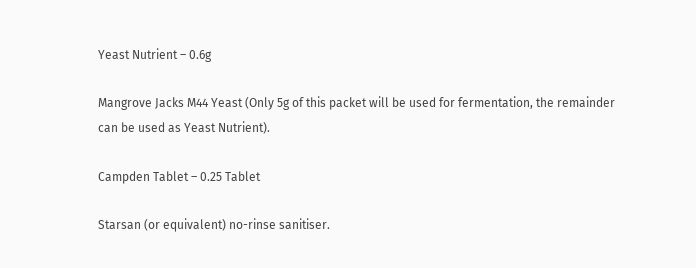Yeast Nutrient – 0.6g

Mangrove Jacks M44 Yeast (Only 5g of this packet will be used for fermentation, the remainder can be used as Yeast Nutrient).

Campden Tablet – 0.25 Tablet

Starsan (or equivalent) no-rinse sanitiser.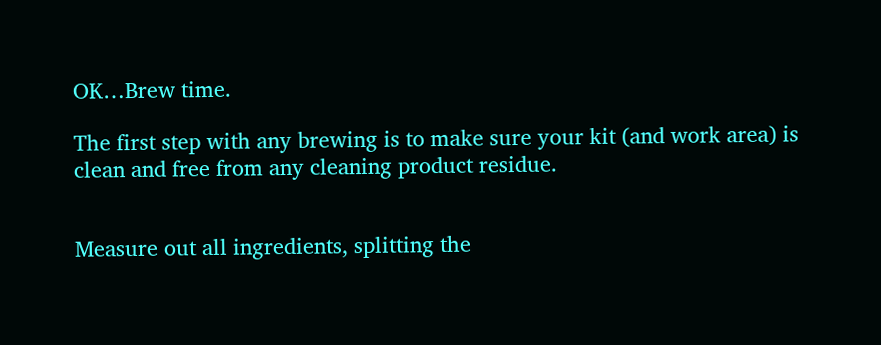OK…Brew time.

The first step with any brewing is to make sure your kit (and work area) is clean and free from any cleaning product residue.


Measure out all ingredients, splitting the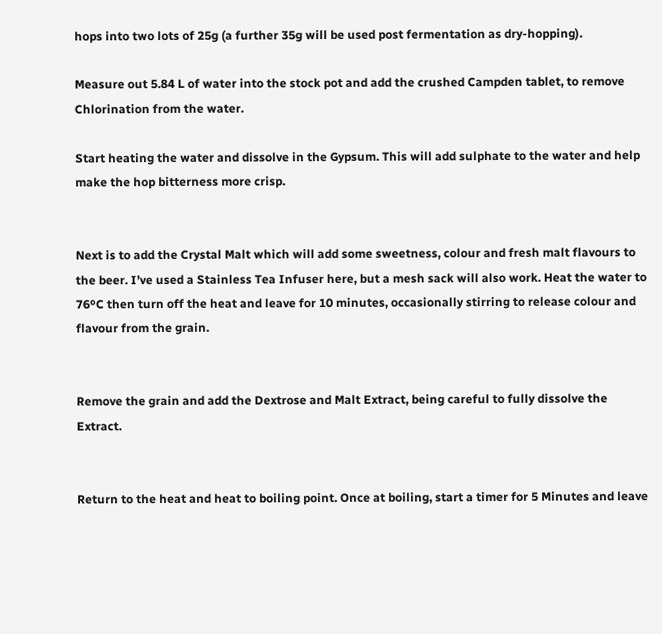hops into two lots of 25g (a further 35g will be used post fermentation as dry-hopping).

Measure out 5.84 L of water into the stock pot and add the crushed Campden tablet, to remove Chlorination from the water.

Start heating the water and dissolve in the Gypsum. This will add sulphate to the water and help make the hop bitterness more crisp.


Next is to add the Crystal Malt which will add some sweetness, colour and fresh malt flavours to the beer. I’ve used a Stainless Tea Infuser here, but a mesh sack will also work. Heat the water to 76ºC then turn off the heat and leave for 10 minutes, occasionally stirring to release colour and flavour from the grain.


Remove the grain and add the Dextrose and Malt Extract, being careful to fully dissolve the Extract.


Return to the heat and heat to boiling point. Once at boiling, start a timer for 5 Minutes and leave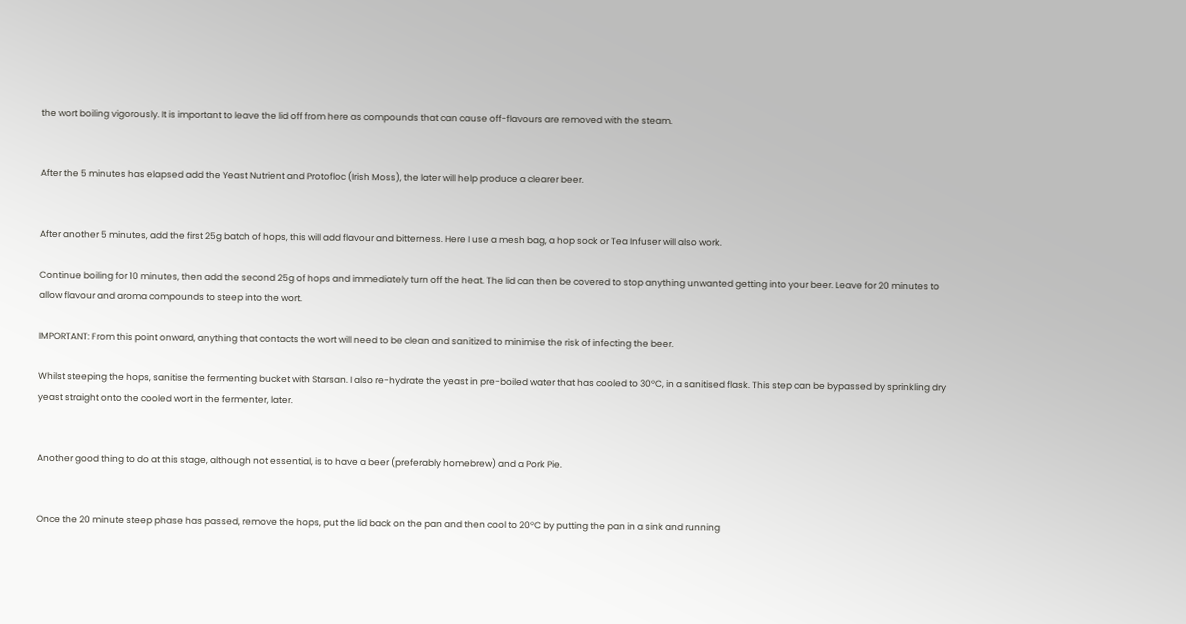the wort boiling vigorously. It is important to leave the lid off from here as compounds that can cause off-flavours are removed with the steam.


After the 5 minutes has elapsed add the Yeast Nutrient and Protofloc (Irish Moss), the later will help produce a clearer beer.


After another 5 minutes, add the first 25g batch of hops, this will add flavour and bitterness. Here I use a mesh bag, a hop sock or Tea Infuser will also work.

Continue boiling for 10 minutes, then add the second 25g of hops and immediately turn off the heat. The lid can then be covered to stop anything unwanted getting into your beer. Leave for 20 minutes to allow flavour and aroma compounds to steep into the wort.

IMPORTANT: From this point onward, anything that contacts the wort will need to be clean and sanitized to minimise the risk of infecting the beer.

Whilst steeping the hops, sanitise the fermenting bucket with Starsan. I also re-hydrate the yeast in pre-boiled water that has cooled to 30ºC, in a sanitised flask. This step can be bypassed by sprinkling dry yeast straight onto the cooled wort in the fermenter, later.


Another good thing to do at this stage, although not essential, is to have a beer (preferably homebrew) and a Pork Pie.


Once the 20 minute steep phase has passed, remove the hops, put the lid back on the pan and then cool to 20ºC by putting the pan in a sink and running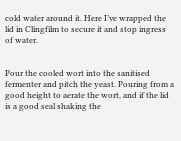cold water around it. Here I’ve wrapped the lid in Clingfilm to secure it and stop ingress of water.


Pour the cooled wort into the sanitised fermenter and pitch the yeast. Pouring from a good height to aerate the wort, and if the lid is a good seal shaking the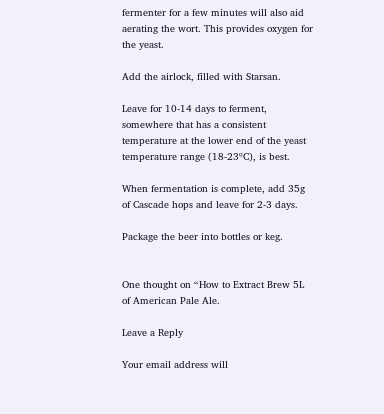fermenter for a few minutes will also aid aerating the wort. This provides oxygen for the yeast.

Add the airlock, filled with Starsan.

Leave for 10-14 days to ferment, somewhere that has a consistent temperature at the lower end of the yeast temperature range (18-23ºC), is best.

When fermentation is complete, add 35g of Cascade hops and leave for 2-3 days.

Package the beer into bottles or keg.


One thought on “How to Extract Brew 5L of American Pale Ale.

Leave a Reply

Your email address will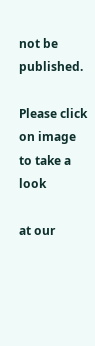not be published.

Please click on image to take a look

at our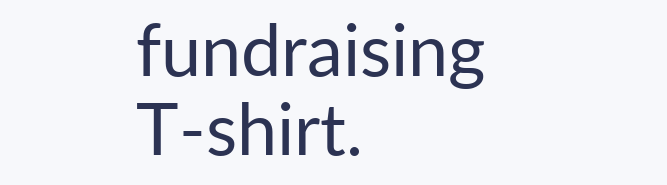fundraising T-shirt.